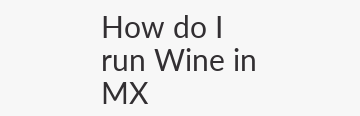How do I run Wine in MX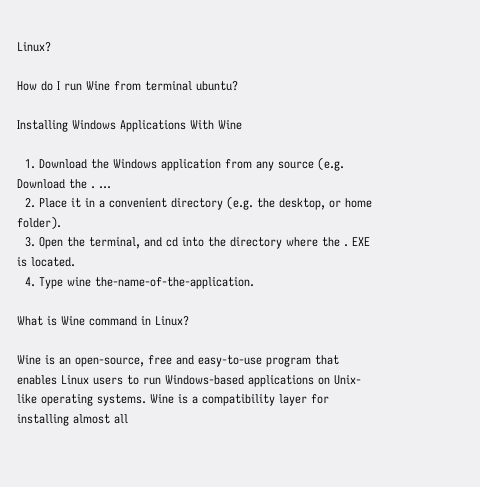Linux?

How do I run Wine from terminal ubuntu?

Installing Windows Applications With Wine

  1. Download the Windows application from any source (e.g. Download the . …
  2. Place it in a convenient directory (e.g. the desktop, or home folder).
  3. Open the terminal, and cd into the directory where the . EXE is located.
  4. Type wine the-name-of-the-application.

What is Wine command in Linux?

Wine is an open-source, free and easy-to-use program that enables Linux users to run Windows-based applications on Unix-like operating systems. Wine is a compatibility layer for installing almost all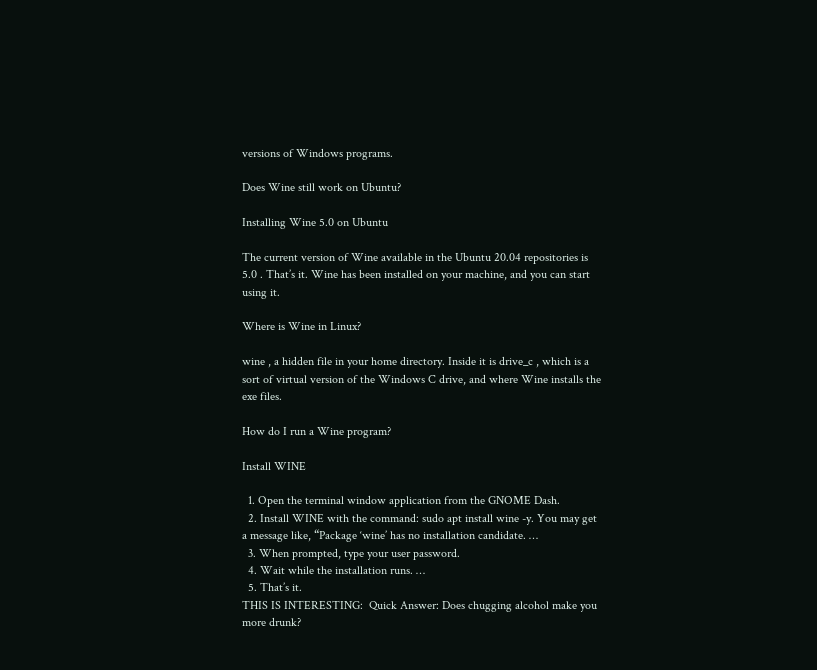versions of Windows programs.

Does Wine still work on Ubuntu?

Installing Wine 5.0 on Ubuntu

The current version of Wine available in the Ubuntu 20.04 repositories is 5.0 . That’s it. Wine has been installed on your machine, and you can start using it.

Where is Wine in Linux?

wine , a hidden file in your home directory. Inside it is drive_c , which is a sort of virtual version of the Windows C drive, and where Wine installs the exe files.

How do I run a Wine program?

Install WINE

  1. Open the terminal window application from the GNOME Dash.
  2. Install WINE with the command: sudo apt install wine -y. You may get a message like, “Package ‘wine’ has no installation candidate. …
  3. When prompted, type your user password.
  4. Wait while the installation runs. …
  5. That’s it.
THIS IS INTERESTING:  Quick Answer: Does chugging alcohol make you more drunk?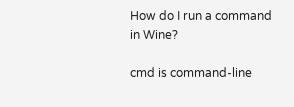How do I run a command in Wine?

cmd is command-line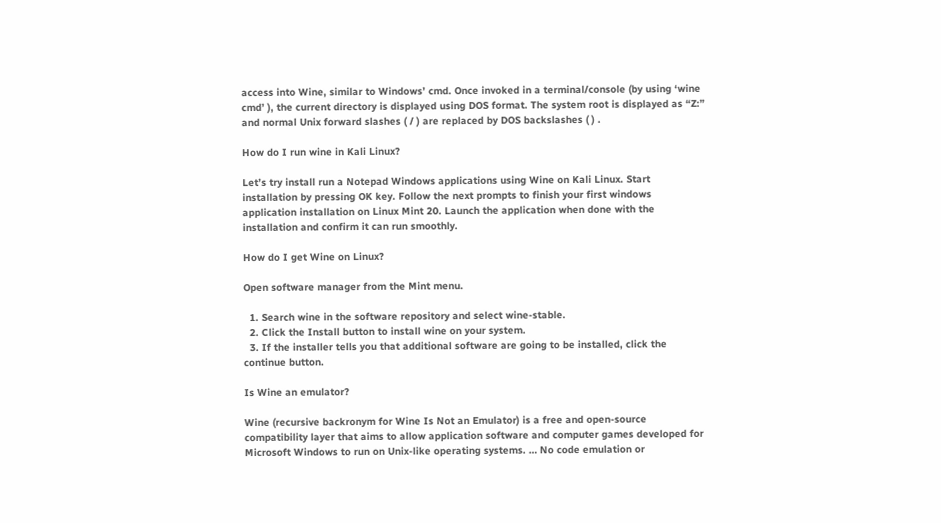access into Wine, similar to Windows’ cmd. Once invoked in a terminal/console (by using ‘wine cmd’ ), the current directory is displayed using DOS format. The system root is displayed as “Z:” and normal Unix forward slashes ( / ) are replaced by DOS backslashes ( ) .

How do I run wine in Kali Linux?

Let’s try install run a Notepad Windows applications using Wine on Kali Linux. Start installation by pressing OK key. Follow the next prompts to finish your first windows application installation on Linux Mint 20. Launch the application when done with the installation and confirm it can run smoothly.

How do I get Wine on Linux?

Open software manager from the Mint menu.

  1. Search wine in the software repository and select wine-stable.
  2. Click the Install button to install wine on your system.
  3. If the installer tells you that additional software are going to be installed, click the continue button.

Is Wine an emulator?

Wine (recursive backronym for Wine Is Not an Emulator) is a free and open-source compatibility layer that aims to allow application software and computer games developed for Microsoft Windows to run on Unix-like operating systems. … No code emulation or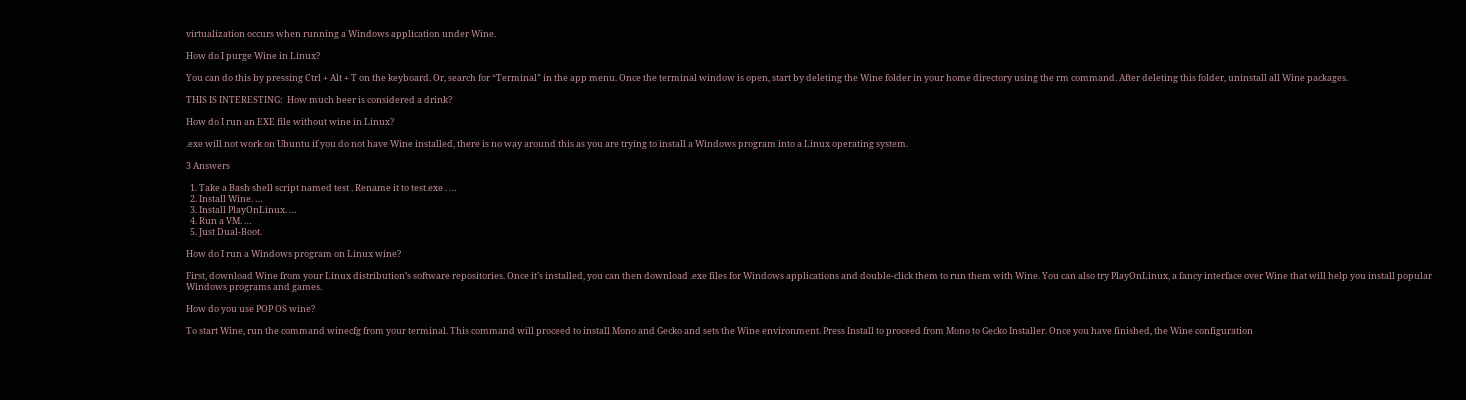virtualization occurs when running a Windows application under Wine.

How do I purge Wine in Linux?

You can do this by pressing Ctrl + Alt + T on the keyboard. Or, search for “Terminal” in the app menu. Once the terminal window is open, start by deleting the Wine folder in your home directory using the rm command. After deleting this folder, uninstall all Wine packages.

THIS IS INTERESTING:  How much beer is considered a drink?

How do I run an EXE file without wine in Linux?

.exe will not work on Ubuntu if you do not have Wine installed, there is no way around this as you are trying to install a Windows program into a Linux operating system.

3 Answers

  1. Take a Bash shell script named test . Rename it to test.exe . …
  2. Install Wine. …
  3. Install PlayOnLinux. …
  4. Run a VM. …
  5. Just Dual-Boot.

How do I run a Windows program on Linux wine?

First, download Wine from your Linux distribution’s software repositories. Once it’s installed, you can then download .exe files for Windows applications and double-click them to run them with Wine. You can also try PlayOnLinux, a fancy interface over Wine that will help you install popular Windows programs and games.

How do you use POP OS wine?

To start Wine, run the command winecfg from your terminal. This command will proceed to install Mono and Gecko and sets the Wine environment. Press Install to proceed from Mono to Gecko Installer. Once you have finished, the Wine configuration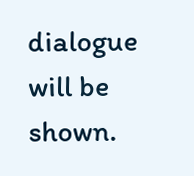dialogue will be shown.